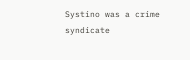Systino was a crime syndicate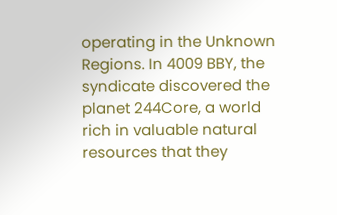operating in the Unknown Regions. In 4009 BBY, the syndicate discovered the planet 244Core, a world rich in valuable natural resources that they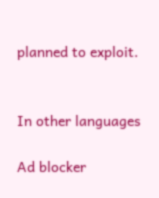planned to exploit.


In other languages

Ad blocker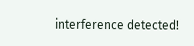interference detected!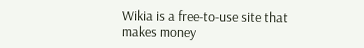Wikia is a free-to-use site that makes money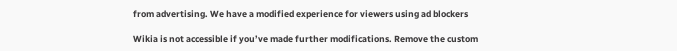from advertising. We have a modified experience for viewers using ad blockers

Wikia is not accessible if you’ve made further modifications. Remove the custom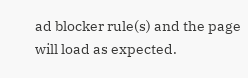ad blocker rule(s) and the page will load as expected.